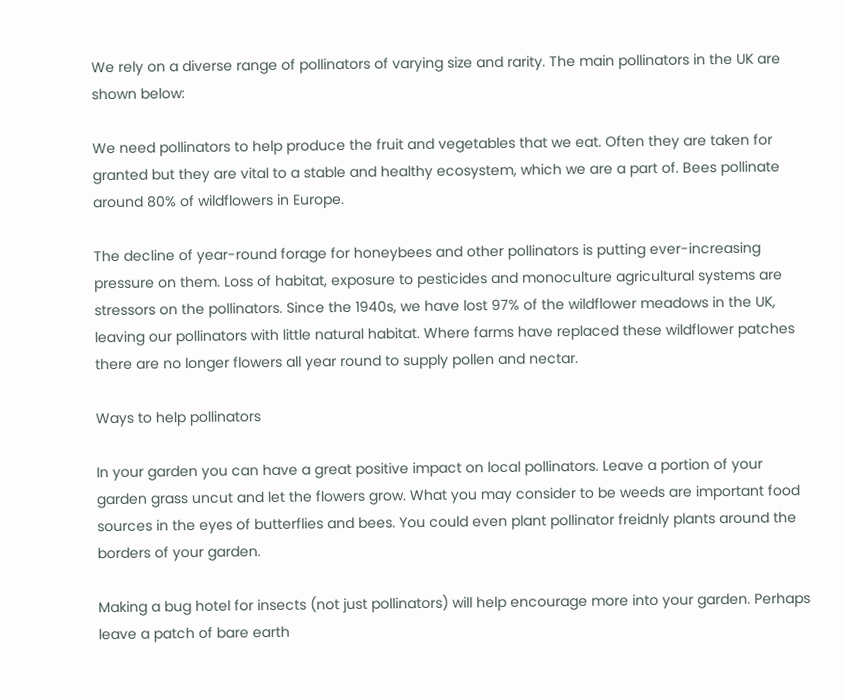We rely on a diverse range of pollinators of varying size and rarity. The main pollinators in the UK are shown below:

We need pollinators to help produce the fruit and vegetables that we eat. Often they are taken for granted but they are vital to a stable and healthy ecosystem, which we are a part of. Bees pollinate around 80% of wildflowers in Europe.

The decline of year-round forage for honeybees and other pollinators is putting ever-increasing pressure on them. Loss of habitat, exposure to pesticides and monoculture agricultural systems are stressors on the pollinators. Since the 1940s, we have lost 97% of the wildflower meadows in the UK, leaving our pollinators with little natural habitat. Where farms have replaced these wildflower patches there are no longer flowers all year round to supply pollen and nectar.

Ways to help pollinators

In your garden you can have a great positive impact on local pollinators. Leave a portion of your garden grass uncut and let the flowers grow. What you may consider to be weeds are important food sources in the eyes of butterflies and bees. You could even plant pollinator freidnly plants around the borders of your garden.

Making a bug hotel for insects (not just pollinators) will help encourage more into your garden. Perhaps leave a patch of bare earth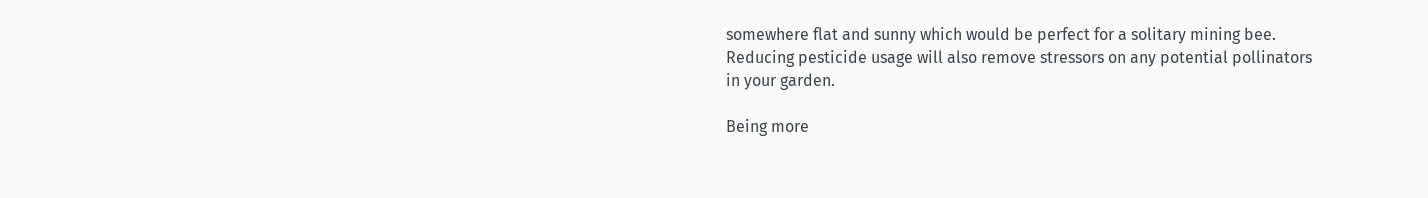somewhere flat and sunny which would be perfect for a solitary mining bee. Reducing pesticide usage will also remove stressors on any potential pollinators in your garden.

Being more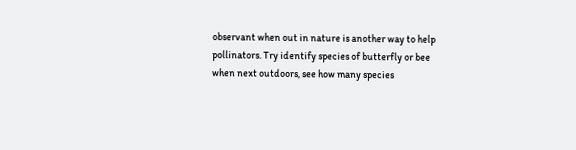observant when out in nature is another way to help pollinators. Try identify species of butterfly or bee when next outdoors, see how many species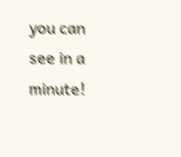you can see in a minute!